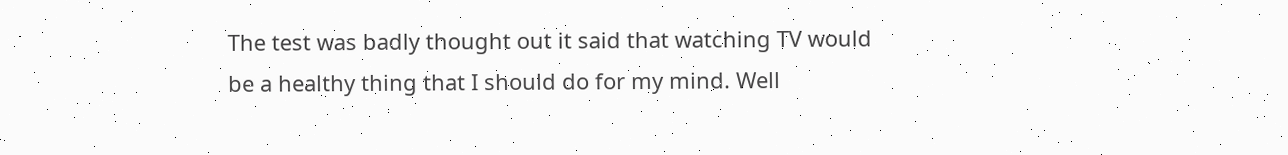The test was badly thought out it said that watching TV would be a healthy thing that I should do for my mind. Well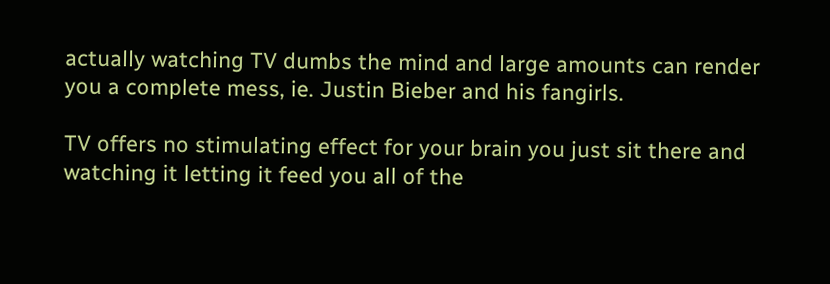actually watching TV dumbs the mind and large amounts can render you a complete mess, ie. Justin Bieber and his fangirls.

TV offers no stimulating effect for your brain you just sit there and watching it letting it feed you all of the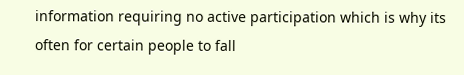information requiring no active participation which is why its often for certain people to fall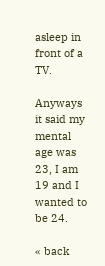asleep in front of a TV.

Anyways it said my mental age was 23, I am 19 and I wanted to be 24.

« back